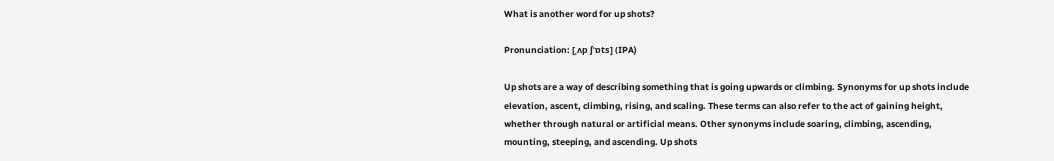What is another word for up shots?

Pronunciation: [ˌʌp ʃˈɒts] (IPA)

Up shots are a way of describing something that is going upwards or climbing. Synonyms for up shots include elevation, ascent, climbing, rising, and scaling. These terms can also refer to the act of gaining height, whether through natural or artificial means. Other synonyms include soaring, climbing, ascending, mounting, steeping, and ascending. Up shots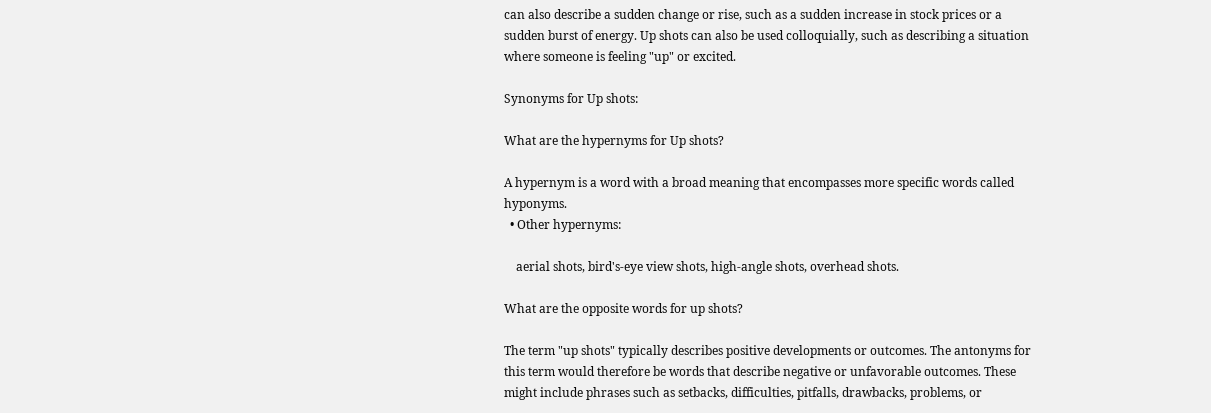can also describe a sudden change or rise, such as a sudden increase in stock prices or a sudden burst of energy. Up shots can also be used colloquially, such as describing a situation where someone is feeling "up" or excited.

Synonyms for Up shots:

What are the hypernyms for Up shots?

A hypernym is a word with a broad meaning that encompasses more specific words called hyponyms.
  • Other hypernyms:

    aerial shots, bird's-eye view shots, high-angle shots, overhead shots.

What are the opposite words for up shots?

The term "up shots" typically describes positive developments or outcomes. The antonyms for this term would therefore be words that describe negative or unfavorable outcomes. These might include phrases such as setbacks, difficulties, pitfalls, drawbacks, problems, or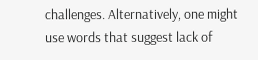challenges. Alternatively, one might use words that suggest lack of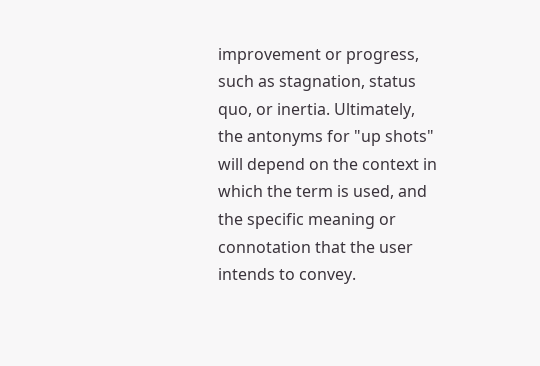improvement or progress, such as stagnation, status quo, or inertia. Ultimately, the antonyms for "up shots" will depend on the context in which the term is used, and the specific meaning or connotation that the user intends to convey.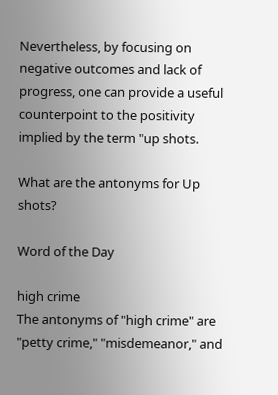Nevertheless, by focusing on negative outcomes and lack of progress, one can provide a useful counterpoint to the positivity implied by the term "up shots.

What are the antonyms for Up shots?

Word of the Day

high crime
The antonyms of "high crime" are "petty crime," "misdemeanor," and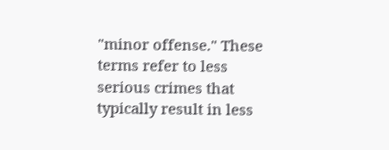"minor offense." These terms refer to less serious crimes that typically result in less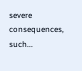severe consequences, such...